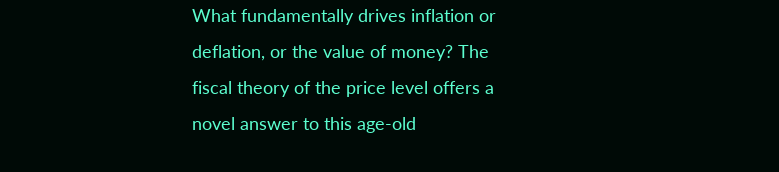What fundamentally drives inflation or deflation, or the value of money? The fiscal theory of the price level offers a novel answer to this age-old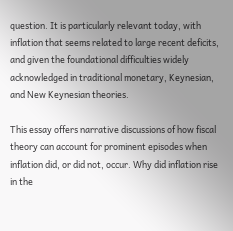question. It is particularly relevant today, with inflation that seems related to large recent deficits, and given the foundational difficulties widely acknowledged in traditional monetary, Keynesian, and New Keynesian theories.

This essay offers narrative discussions of how fiscal theory can account for prominent episodes when inflation did, or did not, occur. Why did inflation rise in the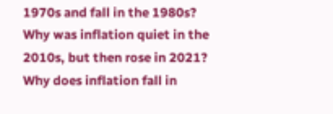1970s and fall in the 1980s? Why was inflation quiet in the 2010s, but then rose in 2021? Why does inflation fall in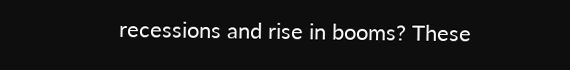recessions and rise in booms? These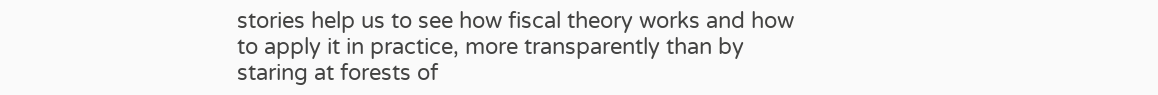stories help us to see how fiscal theory works and how to apply it in practice, more transparently than by staring at forests of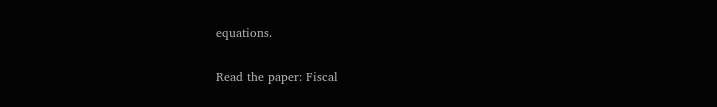equations.

Read the paper: Fiscal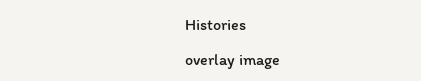Histories

overlay image